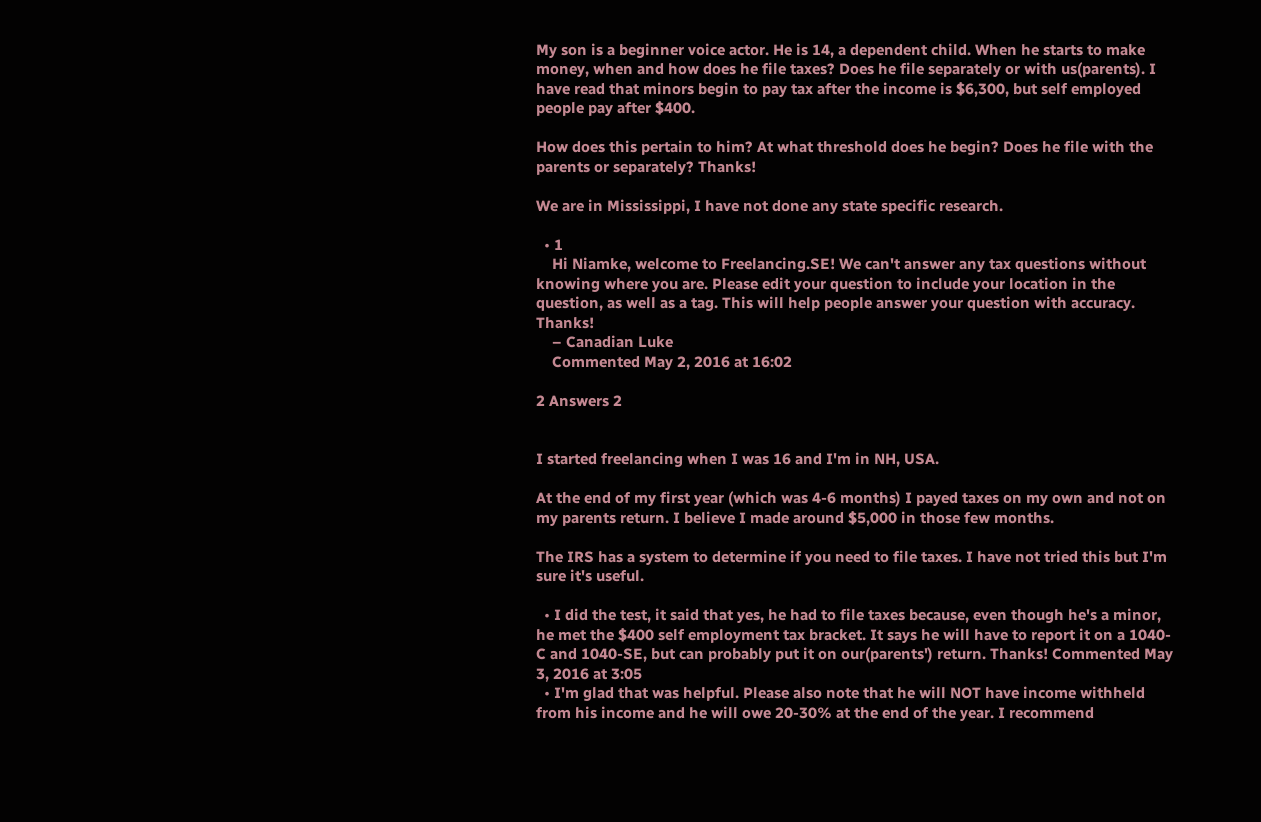My son is a beginner voice actor. He is 14, a dependent child. When he starts to make money, when and how does he file taxes? Does he file separately or with us(parents). I have read that minors begin to pay tax after the income is $6,300, but self employed people pay after $400.

How does this pertain to him? At what threshold does he begin? Does he file with the parents or separately? Thanks!

We are in Mississippi, I have not done any state specific research.

  • 1
    Hi Niamke, welcome to Freelancing.SE! We can't answer any tax questions without knowing where you are. Please edit your question to include your location in the question, as well as a tag. This will help people answer your question with accuracy. Thanks!
    – Canadian Luke
    Commented May 2, 2016 at 16:02

2 Answers 2


I started freelancing when I was 16 and I'm in NH, USA.

At the end of my first year (which was 4-6 months) I payed taxes on my own and not on my parents return. I believe I made around $5,000 in those few months.

The IRS has a system to determine if you need to file taxes. I have not tried this but I'm sure it's useful.

  • I did the test, it said that yes, he had to file taxes because, even though he's a minor, he met the $400 self employment tax bracket. It says he will have to report it on a 1040-C and 1040-SE, but can probably put it on our(parents') return. Thanks! Commented May 3, 2016 at 3:05
  • I'm glad that was helpful. Please also note that he will NOT have income withheld from his income and he will owe 20-30% at the end of the year. I recommend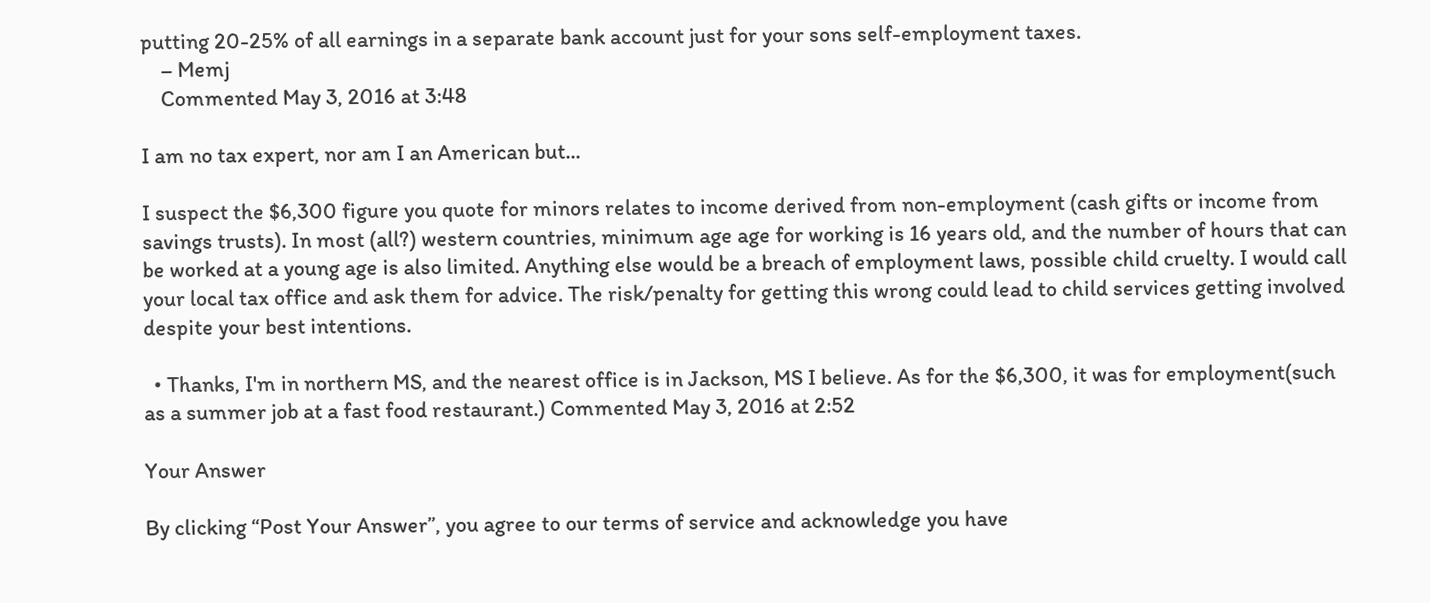putting 20-25% of all earnings in a separate bank account just for your sons self-employment taxes.
    – Memj
    Commented May 3, 2016 at 3:48

I am no tax expert, nor am I an American but...

I suspect the $6,300 figure you quote for minors relates to income derived from non-employment (cash gifts or income from savings trusts). In most (all?) western countries, minimum age age for working is 16 years old, and the number of hours that can be worked at a young age is also limited. Anything else would be a breach of employment laws, possible child cruelty. I would call your local tax office and ask them for advice. The risk/penalty for getting this wrong could lead to child services getting involved despite your best intentions.

  • Thanks, I'm in northern MS, and the nearest office is in Jackson, MS I believe. As for the $6,300, it was for employment(such as a summer job at a fast food restaurant.) Commented May 3, 2016 at 2:52

Your Answer

By clicking “Post Your Answer”, you agree to our terms of service and acknowledge you have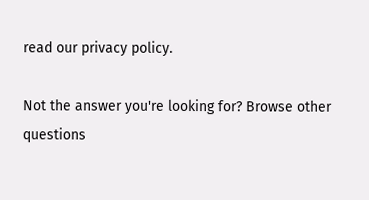read our privacy policy.

Not the answer you're looking for? Browse other questions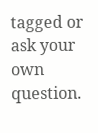tagged or ask your own question.